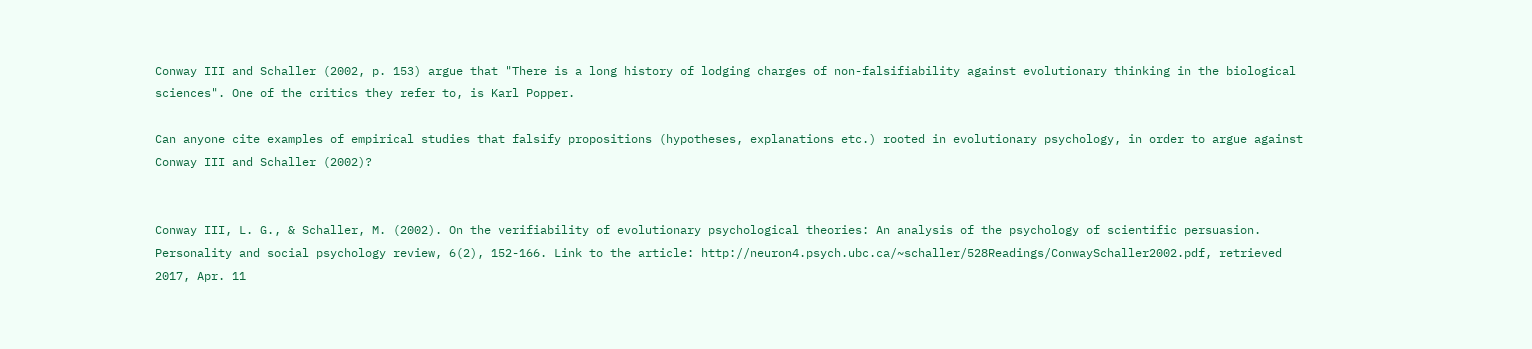Conway III and Schaller (2002, p. 153) argue that "There is a long history of lodging charges of non-falsifiability against evolutionary thinking in the biological sciences". One of the critics they refer to, is Karl Popper.

Can anyone cite examples of empirical studies that falsify propositions (hypotheses, explanations etc.) rooted in evolutionary psychology, in order to argue against Conway III and Schaller (2002)?


Conway III, L. G., & Schaller, M. (2002). On the verifiability of evolutionary psychological theories: An analysis of the psychology of scientific persuasion. Personality and social psychology review, 6(2), 152-166. Link to the article: http://neuron4.psych.ubc.ca/~schaller/528Readings/ConwaySchaller2002.pdf, retrieved 2017, Apr. 11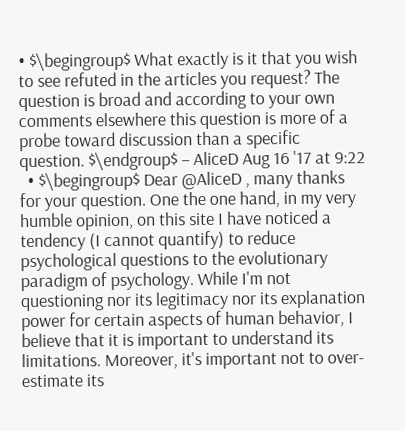• $\begingroup$ What exactly is it that you wish to see refuted in the articles you request? The question is broad and according to your own comments elsewhere this question is more of a probe toward discussion than a specific question. $\endgroup$ – AliceD Aug 16 '17 at 9:22
  • $\begingroup$ Dear @AliceD , many thanks for your question. One the one hand, in my very humble opinion, on this site I have noticed a tendency (I cannot quantify) to reduce psychological questions to the evolutionary paradigm of psychology. While I'm not questioning nor its legitimacy nor its explanation power for certain aspects of human behavior, I believe that it is important to understand its limitations. Moreover, it's important not to over-estimate its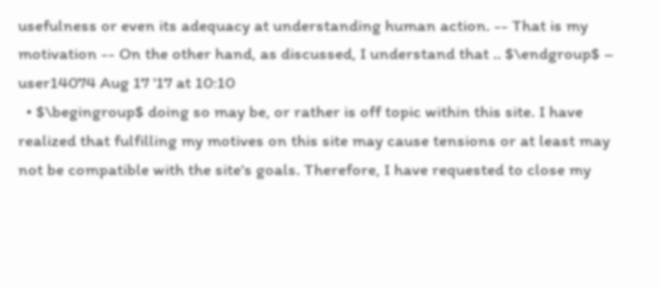usefulness or even its adequacy at understanding human action. -- That is my motivation -- On the other hand, as discussed, I understand that .. $\endgroup$ – user14074 Aug 17 '17 at 10:10
  • $\begingroup$ doing so may be, or rather is off topic within this site. I have realized that fulfilling my motives on this site may cause tensions or at least may not be compatible with the site's goals. Therefore, I have requested to close my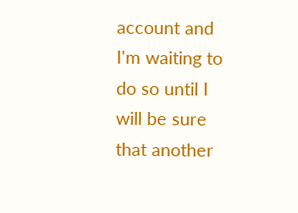account and I'm waiting to do so until I will be sure that another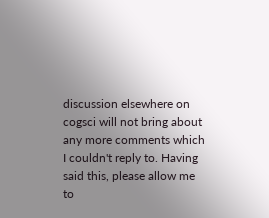discussion elsewhere on cogsci will not bring about any more comments which I couldn't reply to. Having said this, please allow me to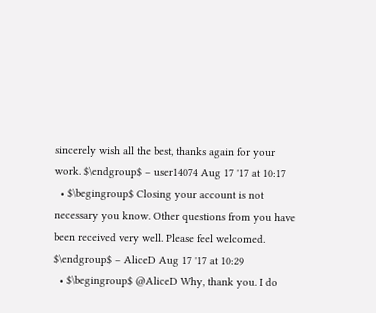sincerely wish all the best, thanks again for your work. $\endgroup$ – user14074 Aug 17 '17 at 10:17
  • $\begingroup$ Closing your account is not necessary you know. Other questions from you have been received very well. Please feel welcomed. $\endgroup$ – AliceD Aug 17 '17 at 10:29
  • $\begingroup$ @AliceD Why, thank you. I do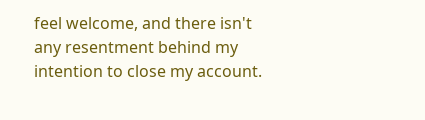feel welcome, and there isn't any resentment behind my intention to close my account.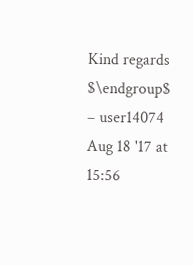Kind regards $\endgroup$ – user14074 Aug 18 '17 at 15:56